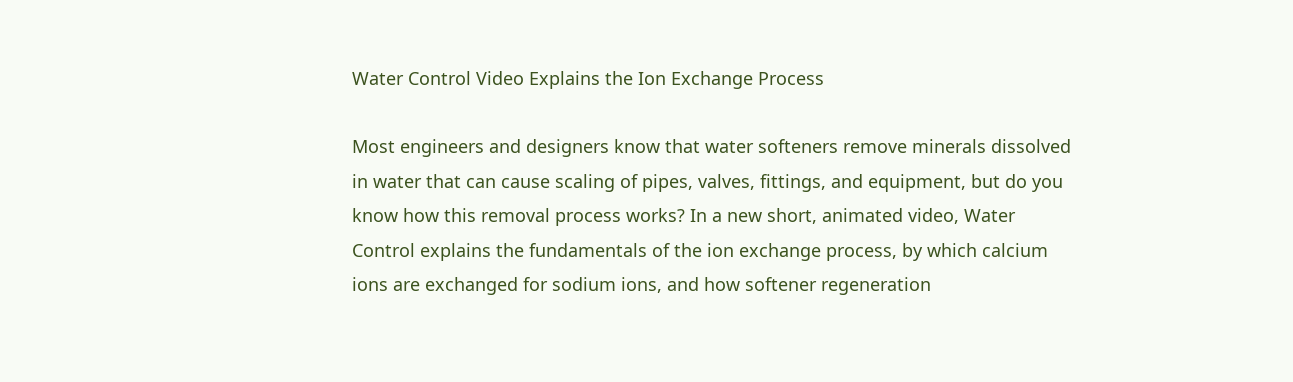Water Control Video Explains the Ion Exchange Process

Most engineers and designers know that water softeners remove minerals dissolved in water that can cause scaling of pipes, valves, fittings, and equipment, but do you know how this removal process works? In a new short, animated video, Water Control explains the fundamentals of the ion exchange process, by which calcium ions are exchanged for sodium ions, and how softener regeneration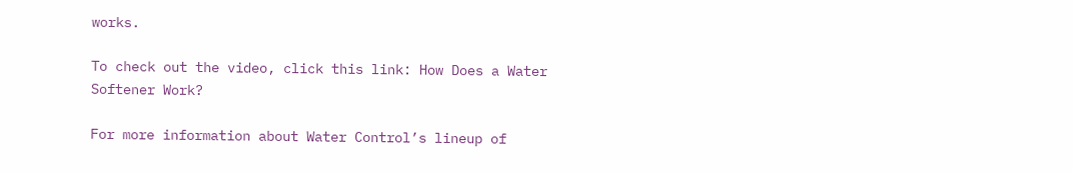works.

To check out the video, click this link: How Does a Water Softener Work?

For more information about Water Control’s lineup of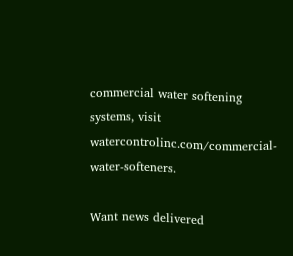commercial water softening systems, visit watercontrolinc.com/commercial-water-softeners.

Want news delivered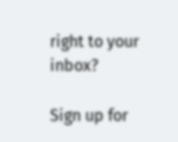right to your inbox?

Sign up for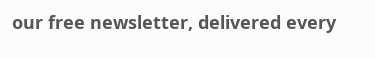our free newsletter, delivered every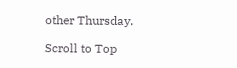other Thursday.

Scroll to Top